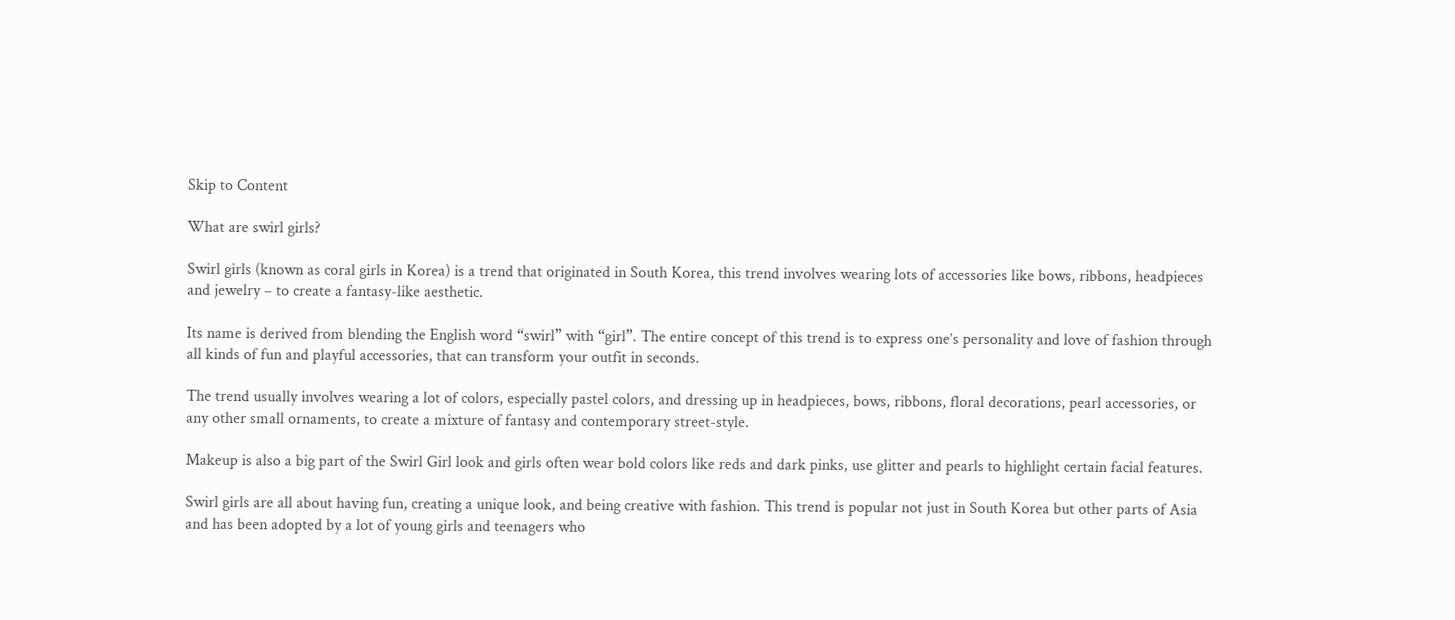Skip to Content

What are swirl girls?

Swirl girls (known as coral girls in Korea) is a trend that originated in South Korea, this trend involves wearing lots of accessories like bows, ribbons, headpieces and jewelry – to create a fantasy-like aesthetic.

Its name is derived from blending the English word “swirl” with “girl”. The entire concept of this trend is to express one’s personality and love of fashion through all kinds of fun and playful accessories, that can transform your outfit in seconds.

The trend usually involves wearing a lot of colors, especially pastel colors, and dressing up in headpieces, bows, ribbons, floral decorations, pearl accessories, or any other small ornaments, to create a mixture of fantasy and contemporary street-style.

Makeup is also a big part of the Swirl Girl look and girls often wear bold colors like reds and dark pinks, use glitter and pearls to highlight certain facial features.

Swirl girls are all about having fun, creating a unique look, and being creative with fashion. This trend is popular not just in South Korea but other parts of Asia and has been adopted by a lot of young girls and teenagers who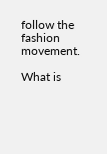follow the fashion movement.

What is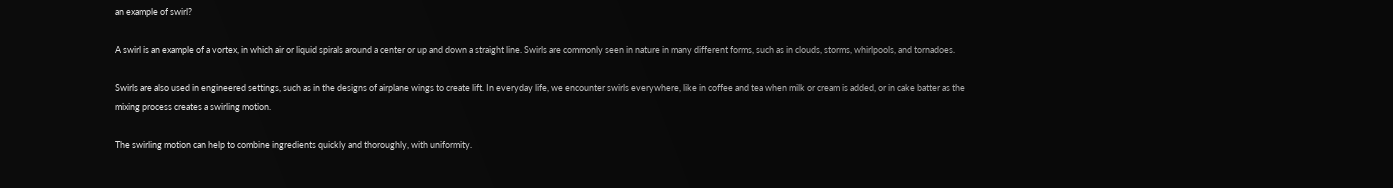an example of swirl?

A swirl is an example of a vortex, in which air or liquid spirals around a center or up and down a straight line. Swirls are commonly seen in nature in many different forms, such as in clouds, storms, whirlpools, and tornadoes.

Swirls are also used in engineered settings, such as in the designs of airplane wings to create lift. In everyday life, we encounter swirls everywhere, like in coffee and tea when milk or cream is added, or in cake batter as the mixing process creates a swirling motion.

The swirling motion can help to combine ingredients quickly and thoroughly, with uniformity.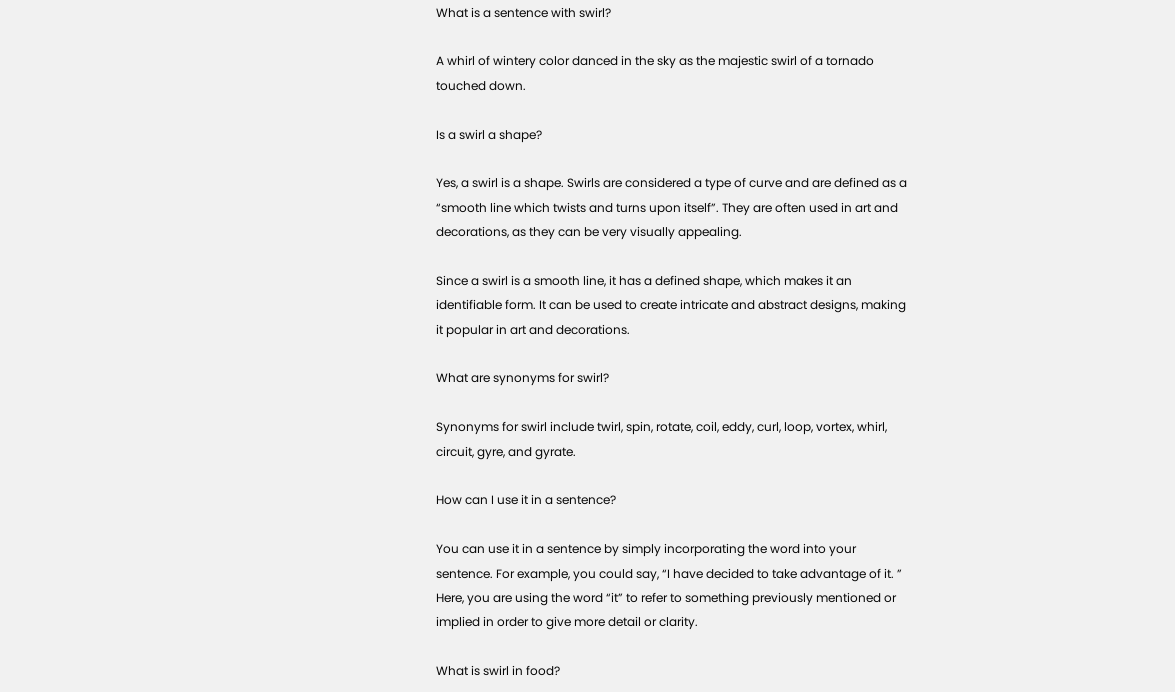What is a sentence with swirl?

A whirl of wintery color danced in the sky as the majestic swirl of a tornado touched down.

Is a swirl a shape?

Yes, a swirl is a shape. Swirls are considered a type of curve and are defined as a “smooth line which twists and turns upon itself”. They are often used in art and decorations, as they can be very visually appealing.

Since a swirl is a smooth line, it has a defined shape, which makes it an identifiable form. It can be used to create intricate and abstract designs, making it popular in art and decorations.

What are synonyms for swirl?

Synonyms for swirl include twirl, spin, rotate, coil, eddy, curl, loop, vortex, whirl, circuit, gyre, and gyrate.

How can I use it in a sentence?

You can use it in a sentence by simply incorporating the word into your sentence. For example, you could say, “I have decided to take advantage of it. ” Here, you are using the word “it” to refer to something previously mentioned or implied in order to give more detail or clarity.

What is swirl in food?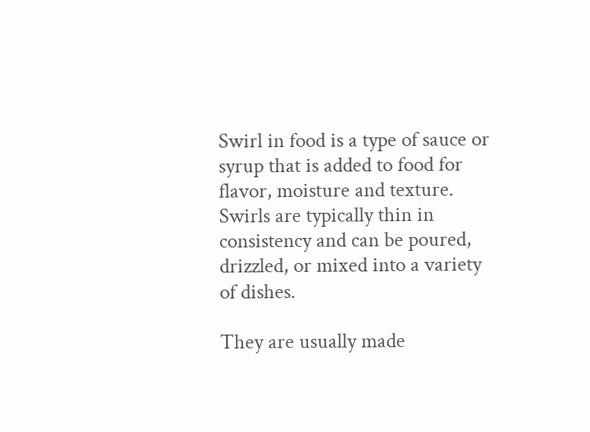Swirl in food is a type of sauce or syrup that is added to food for flavor, moisture and texture. Swirls are typically thin in consistency and can be poured, drizzled, or mixed into a variety of dishes.

They are usually made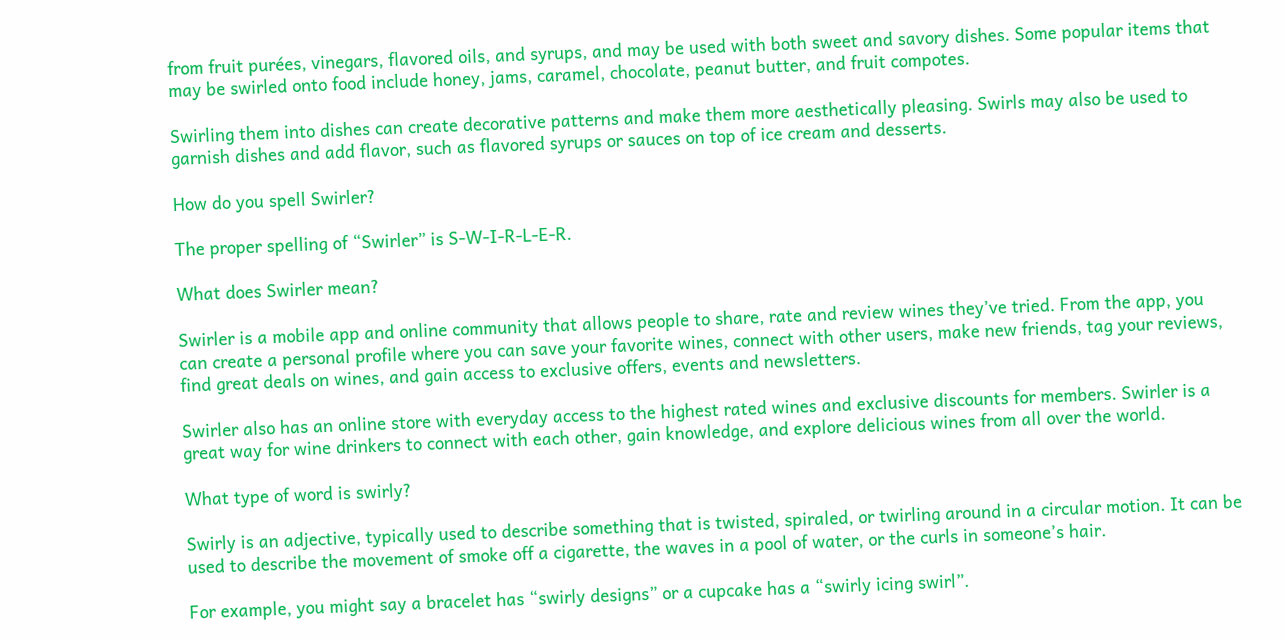from fruit purées, vinegars, flavored oils, and syrups, and may be used with both sweet and savory dishes. Some popular items that may be swirled onto food include honey, jams, caramel, chocolate, peanut butter, and fruit compotes.

Swirling them into dishes can create decorative patterns and make them more aesthetically pleasing. Swirls may also be used to garnish dishes and add flavor, such as flavored syrups or sauces on top of ice cream and desserts.

How do you spell Swirler?

The proper spelling of “Swirler” is S-W-I-R-L-E-R.

What does Swirler mean?

Swirler is a mobile app and online community that allows people to share, rate and review wines they’ve tried. From the app, you can create a personal profile where you can save your favorite wines, connect with other users, make new friends, tag your reviews, find great deals on wines, and gain access to exclusive offers, events and newsletters.

Swirler also has an online store with everyday access to the highest rated wines and exclusive discounts for members. Swirler is a great way for wine drinkers to connect with each other, gain knowledge, and explore delicious wines from all over the world.

What type of word is swirly?

Swirly is an adjective, typically used to describe something that is twisted, spiraled, or twirling around in a circular motion. It can be used to describe the movement of smoke off a cigarette, the waves in a pool of water, or the curls in someone’s hair.

For example, you might say a bracelet has “swirly designs” or a cupcake has a “swirly icing swirl”.